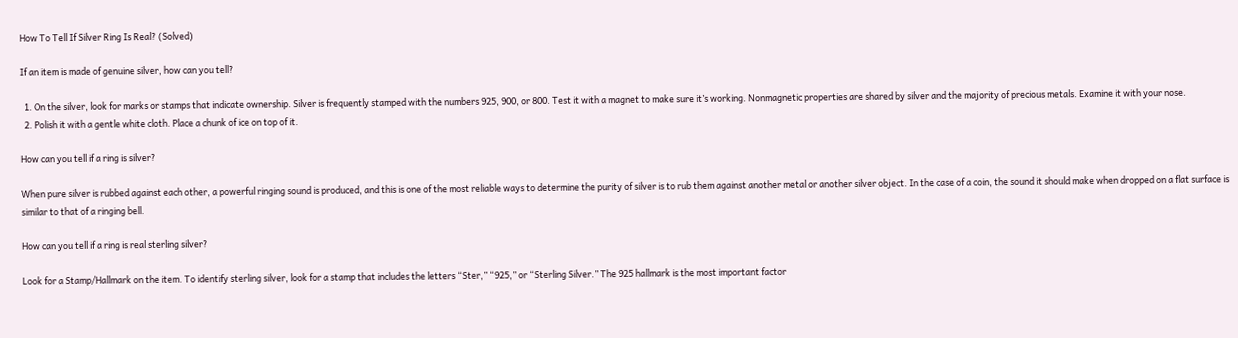How To Tell If Silver Ring Is Real? (Solved)

If an item is made of genuine silver, how can you tell?

  1. On the silver, look for marks or stamps that indicate ownership. Silver is frequently stamped with the numbers 925, 900, or 800. Test it with a magnet to make sure it’s working. Nonmagnetic properties are shared by silver and the majority of precious metals. Examine it with your nose.
  2. Polish it with a gentle white cloth. Place a chunk of ice on top of it.

How can you tell if a ring is silver?

When pure silver is rubbed against each other, a powerful ringing sound is produced, and this is one of the most reliable ways to determine the purity of silver is to rub them against another metal or another silver object. In the case of a coin, the sound it should make when dropped on a flat surface is similar to that of a ringing bell.

How can you tell if a ring is real sterling silver?

Look for a Stamp/Hallmark on the item. To identify sterling silver, look for a stamp that includes the letters “Ster,” “925,” or “Sterling Silver.” The 925 hallmark is the most important factor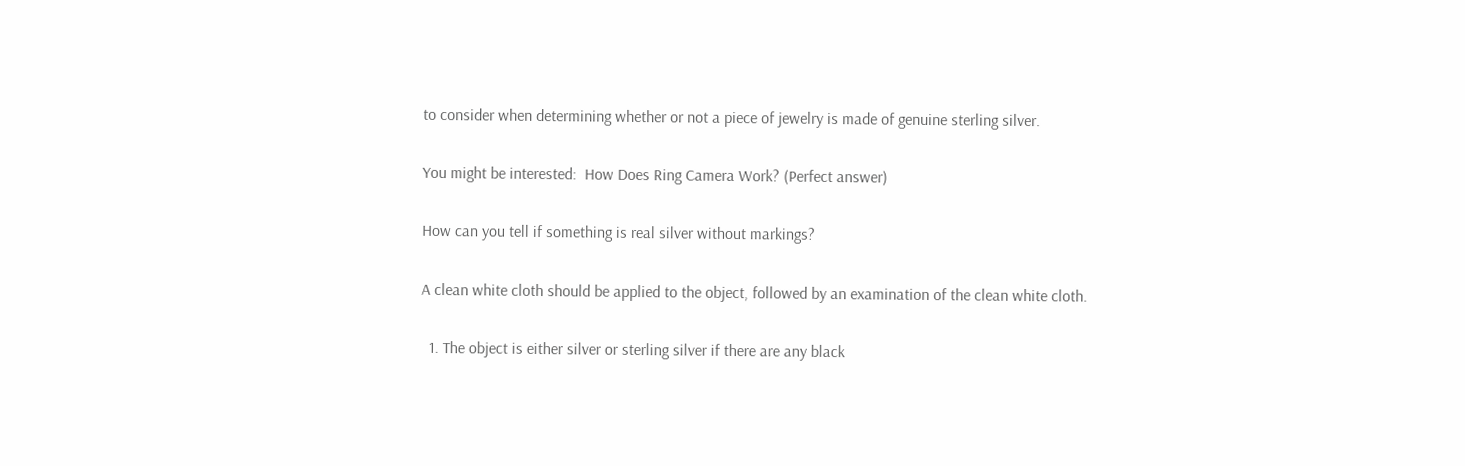to consider when determining whether or not a piece of jewelry is made of genuine sterling silver.

You might be interested:  How Does Ring Camera Work? (Perfect answer)

How can you tell if something is real silver without markings?

A clean white cloth should be applied to the object, followed by an examination of the clean white cloth.

  1. The object is either silver or sterling silver if there are any black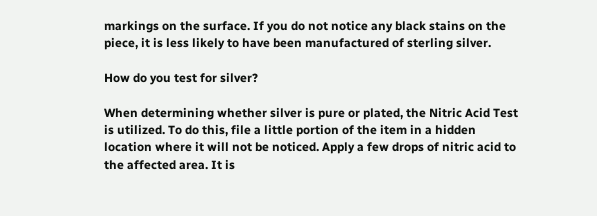markings on the surface. If you do not notice any black stains on the piece, it is less likely to have been manufactured of sterling silver.

How do you test for silver?

When determining whether silver is pure or plated, the Nitric Acid Test is utilized. To do this, file a little portion of the item in a hidden location where it will not be noticed. Apply a few drops of nitric acid to the affected area. It is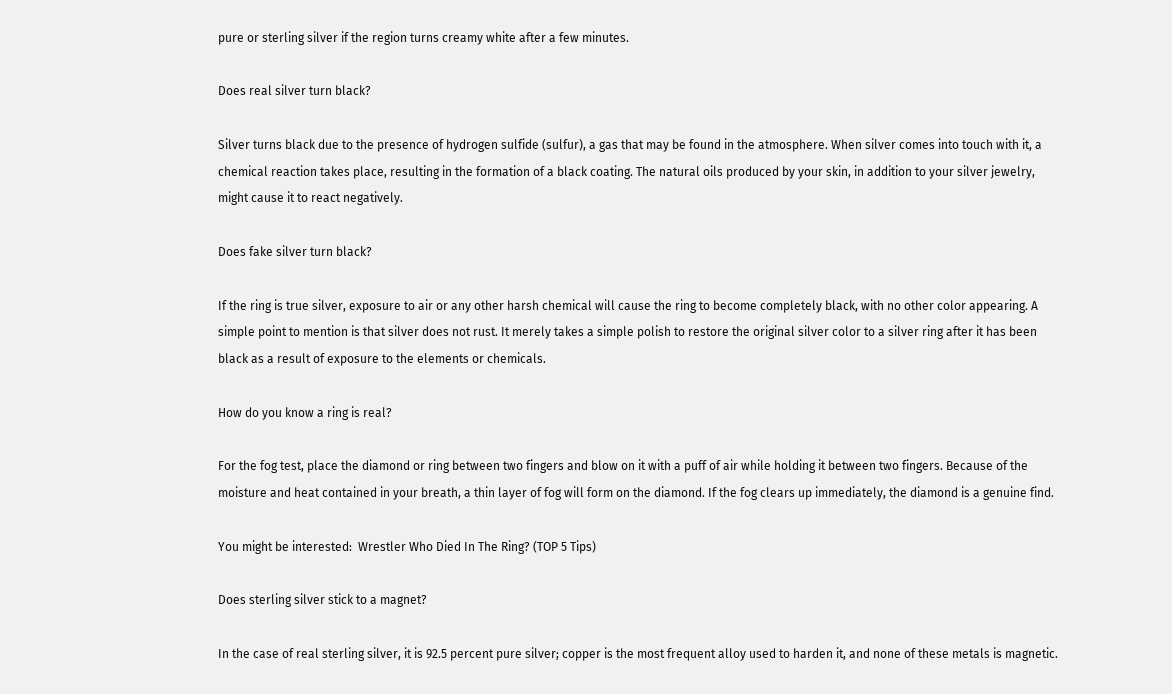pure or sterling silver if the region turns creamy white after a few minutes.

Does real silver turn black?

Silver turns black due to the presence of hydrogen sulfide (sulfur), a gas that may be found in the atmosphere. When silver comes into touch with it, a chemical reaction takes place, resulting in the formation of a black coating. The natural oils produced by your skin, in addition to your silver jewelry, might cause it to react negatively.

Does fake silver turn black?

If the ring is true silver, exposure to air or any other harsh chemical will cause the ring to become completely black, with no other color appearing. A simple point to mention is that silver does not rust. It merely takes a simple polish to restore the original silver color to a silver ring after it has been black as a result of exposure to the elements or chemicals.

How do you know a ring is real?

For the fog test, place the diamond or ring between two fingers and blow on it with a puff of air while holding it between two fingers. Because of the moisture and heat contained in your breath, a thin layer of fog will form on the diamond. If the fog clears up immediately, the diamond is a genuine find.

You might be interested:  Wrestler Who Died In The Ring? (TOP 5 Tips)

Does sterling silver stick to a magnet?

In the case of real sterling silver, it is 92.5 percent pure silver; copper is the most frequent alloy used to harden it, and none of these metals is magnetic.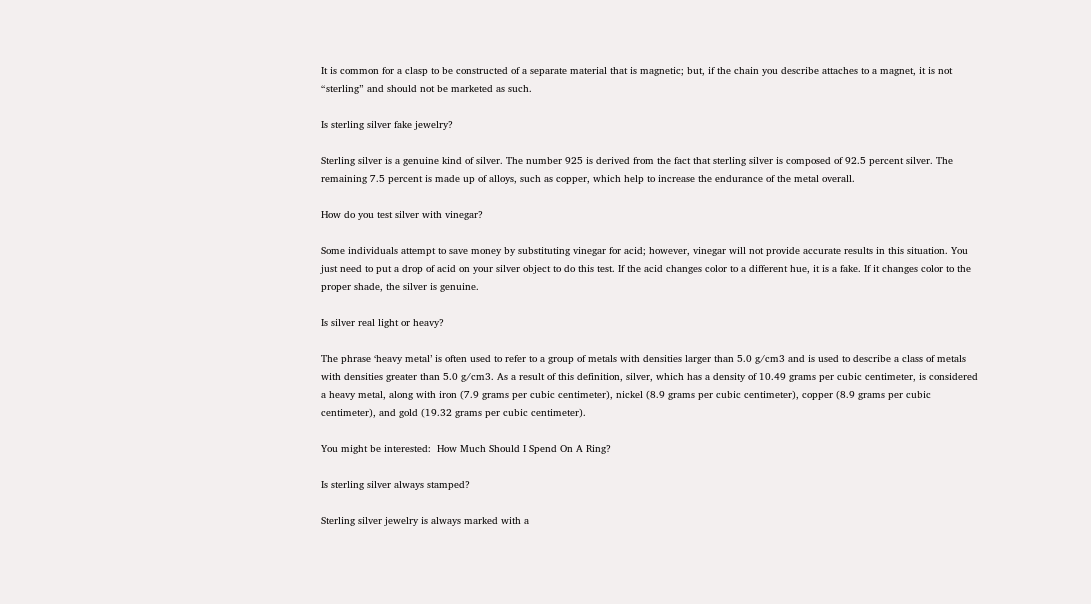It is common for a clasp to be constructed of a separate material that is magnetic; but, if the chain you describe attaches to a magnet, it is not “sterling” and should not be marketed as such.

Is sterling silver fake jewelry?

Sterling silver is a genuine kind of silver. The number 925 is derived from the fact that sterling silver is composed of 92.5 percent silver. The remaining 7.5 percent is made up of alloys, such as copper, which help to increase the endurance of the metal overall.

How do you test silver with vinegar?

Some individuals attempt to save money by substituting vinegar for acid; however, vinegar will not provide accurate results in this situation. You just need to put a drop of acid on your silver object to do this test. If the acid changes color to a different hue, it is a fake. If it changes color to the proper shade, the silver is genuine.

Is silver real light or heavy?

The phrase ‘heavy metal’ is often used to refer to a group of metals with densities larger than 5.0 g/cm3 and is used to describe a class of metals with densities greater than 5.0 g/cm3. As a result of this definition, silver, which has a density of 10.49 grams per cubic centimeter, is considered a heavy metal, along with iron (7.9 grams per cubic centimeter), nickel (8.9 grams per cubic centimeter), copper (8.9 grams per cubic centimeter), and gold (19.32 grams per cubic centimeter).

You might be interested:  How Much Should I Spend On A Ring?

Is sterling silver always stamped?

Sterling silver jewelry is always marked with a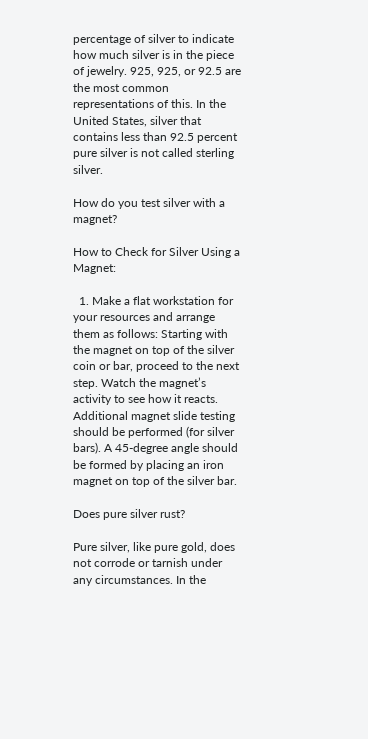percentage of silver to indicate how much silver is in the piece of jewelry. 925, 925, or 92.5 are the most common representations of this. In the United States, silver that contains less than 92.5 percent pure silver is not called sterling silver.

How do you test silver with a magnet?

How to Check for Silver Using a Magnet:

  1. Make a flat workstation for your resources and arrange them as follows: Starting with the magnet on top of the silver coin or bar, proceed to the next step. Watch the magnet’s activity to see how it reacts. Additional magnet slide testing should be performed (for silver bars). A 45-degree angle should be formed by placing an iron magnet on top of the silver bar.

Does pure silver rust?

Pure silver, like pure gold, does not corrode or tarnish under any circumstances. In the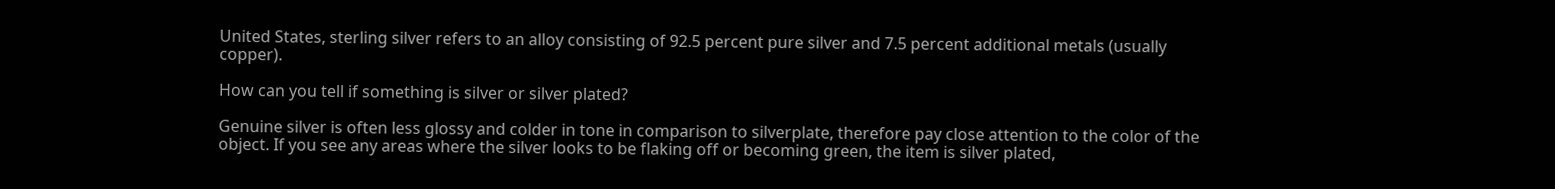United States, sterling silver refers to an alloy consisting of 92.5 percent pure silver and 7.5 percent additional metals (usually copper).

How can you tell if something is silver or silver plated?

Genuine silver is often less glossy and colder in tone in comparison to silverplate, therefore pay close attention to the color of the object. If you see any areas where the silver looks to be flaking off or becoming green, the item is silver plated,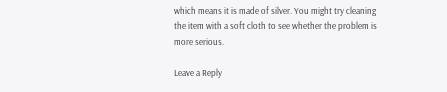which means it is made of silver. You might try cleaning the item with a soft cloth to see whether the problem is more serious.

Leave a Reply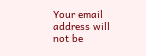Your email address will not be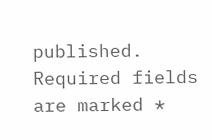published. Required fields are marked *